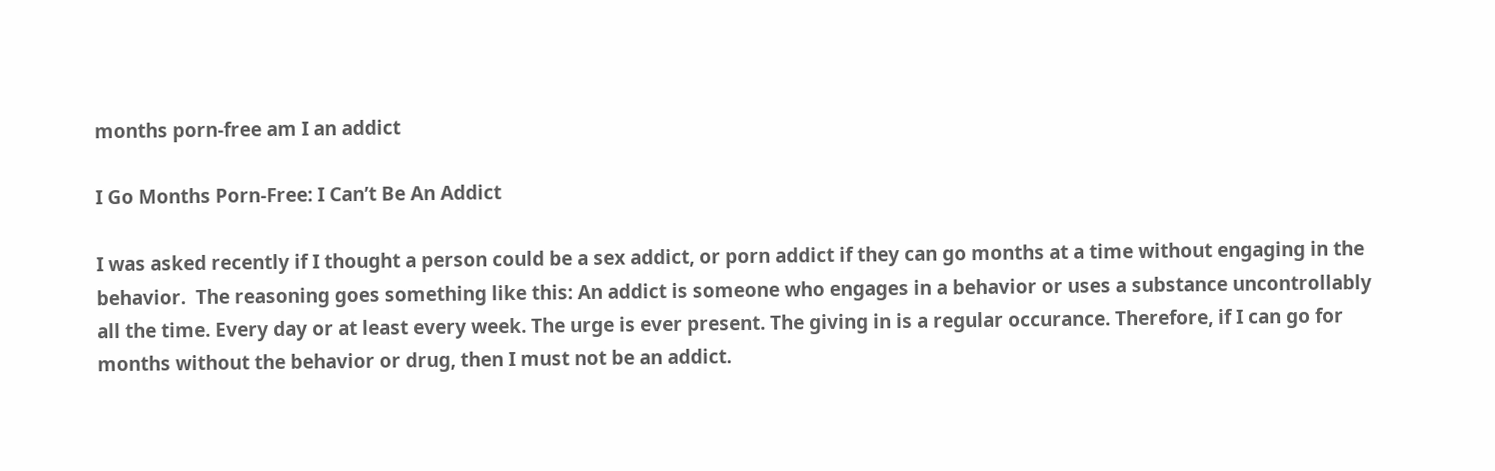months porn-free am I an addict

I Go Months Porn-Free: I Can’t Be An Addict

I was asked recently if I thought a person could be a sex addict, or porn addict if they can go months at a time without engaging in the behavior.  The reasoning goes something like this: An addict is someone who engages in a behavior or uses a substance uncontrollably all the time. Every day or at least every week. The urge is ever present. The giving in is a regular occurance. Therefore, if I can go for months without the behavior or drug, then I must not be an addict.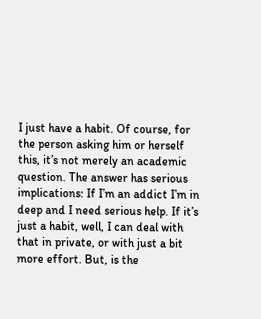I just have a habit. Of course, for the person asking him or herself this, it’s not merely an academic question. The answer has serious implications: If I’m an addict I’m in deep and I need serious help. If it’s just a habit, well, I can deal with that in private, or with just a bit more effort. But, is the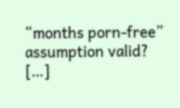“months porn-free” assumption valid? […]